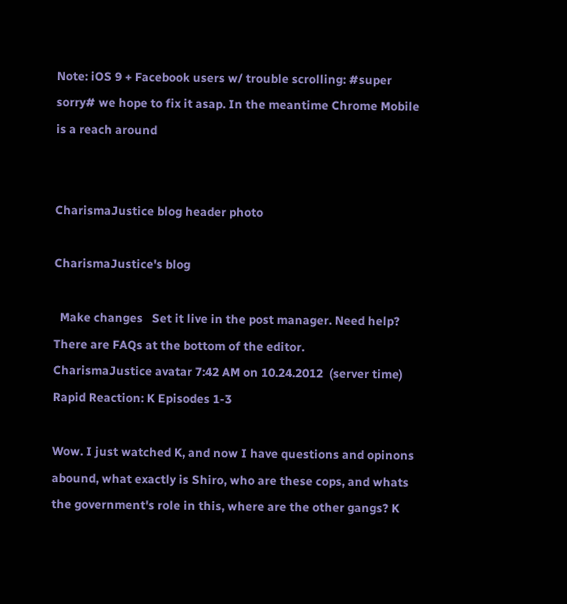Note: iOS 9 + Facebook users w/ trouble scrolling: #super sorry# we hope to fix it asap. In the meantime Chrome Mobile is a reach around


CharismaJustice blog header photo

CharismaJustice's blog

  Make changes   Set it live in the post manager. Need help? There are FAQs at the bottom of the editor.
CharismaJustice avatar 7:42 AM on 10.24.2012  (server time)
Rapid Reaction: K Episodes 1-3

Wow. I just watched K, and now I have questions and opinons abound, what exactly is Shiro, who are these cops, and whats the government's role in this, where are the other gangs? K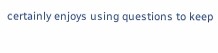certainly enjoys using questions to keep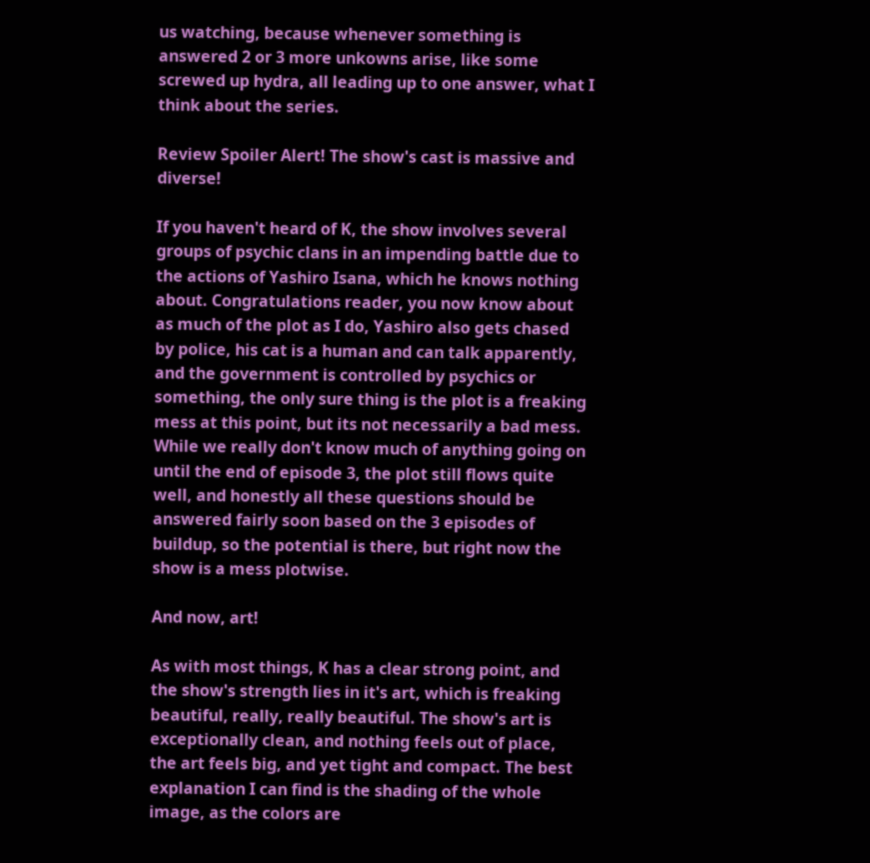us watching, because whenever something is answered 2 or 3 more unkowns arise, like some screwed up hydra, all leading up to one answer, what I think about the series.

Review Spoiler Alert! The show's cast is massive and diverse!

If you haven't heard of K, the show involves several groups of psychic clans in an impending battle due to the actions of Yashiro Isana, which he knows nothing about. Congratulations reader, you now know about as much of the plot as I do, Yashiro also gets chased by police, his cat is a human and can talk apparently, and the government is controlled by psychics or something, the only sure thing is the plot is a freaking mess at this point, but its not necessarily a bad mess. While we really don't know much of anything going on until the end of episode 3, the plot still flows quite well, and honestly all these questions should be answered fairly soon based on the 3 episodes of buildup, so the potential is there, but right now the show is a mess plotwise.

And now, art!

As with most things, K has a clear strong point, and the show's strength lies in it's art, which is freaking beautiful, really, really beautiful. The show's art is exceptionally clean, and nothing feels out of place, the art feels big, and yet tight and compact. The best explanation I can find is the shading of the whole image, as the colors are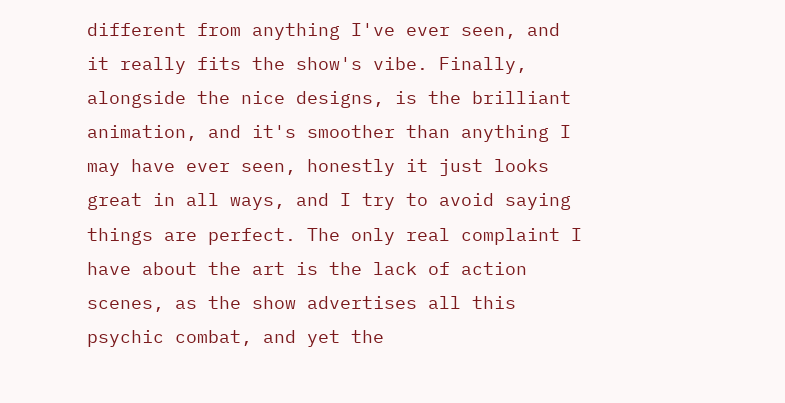different from anything I've ever seen, and it really fits the show's vibe. Finally, alongside the nice designs, is the brilliant animation, and it's smoother than anything I may have ever seen, honestly it just looks great in all ways, and I try to avoid saying things are perfect. The only real complaint I have about the art is the lack of action scenes, as the show advertises all this psychic combat, and yet the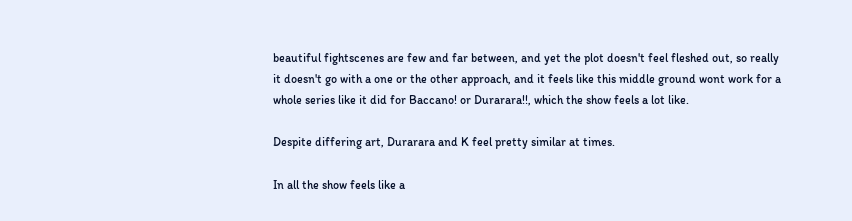beautiful fightscenes are few and far between, and yet the plot doesn't feel fleshed out, so really it doesn't go with a one or the other approach, and it feels like this middle ground wont work for a whole series like it did for Baccano! or Durarara!!, which the show feels a lot like.

Despite differing art, Durarara and K feel pretty similar at times.

In all the show feels like a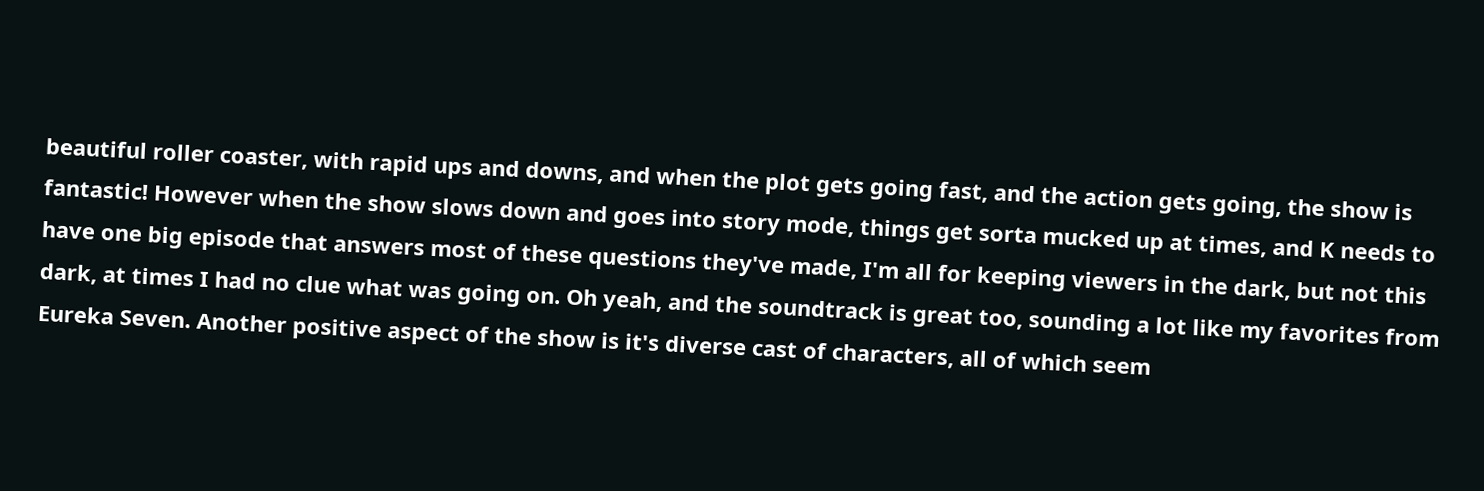beautiful roller coaster, with rapid ups and downs, and when the plot gets going fast, and the action gets going, the show is fantastic! However when the show slows down and goes into story mode, things get sorta mucked up at times, and K needs to have one big episode that answers most of these questions they've made, I'm all for keeping viewers in the dark, but not this dark, at times I had no clue what was going on. Oh yeah, and the soundtrack is great too, sounding a lot like my favorites from Eureka Seven. Another positive aspect of the show is it's diverse cast of characters, all of which seem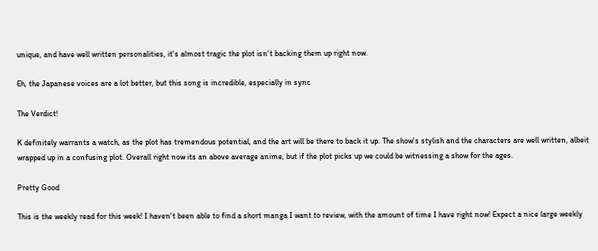unique, and have well written personalities, it's almost tragic the plot isn't backing them up right now.

Eh, the Japanese voices are a lot better, but this song is incredible, especially in sync

The Verdict!

K definitely warrants a watch, as the plot has tremendous potential, and the art will be there to back it up. The show's stylish and the characters are well written, albeit wrapped up in a confusing plot. Overall right now its an above average anime, but if the plot picks up we could be witnessing a show for the ages.

Pretty Good

This is the weekly read for this week! I haven't been able to find a short manga I want to review, with the amount of time I have right now! Expect a nice large weekly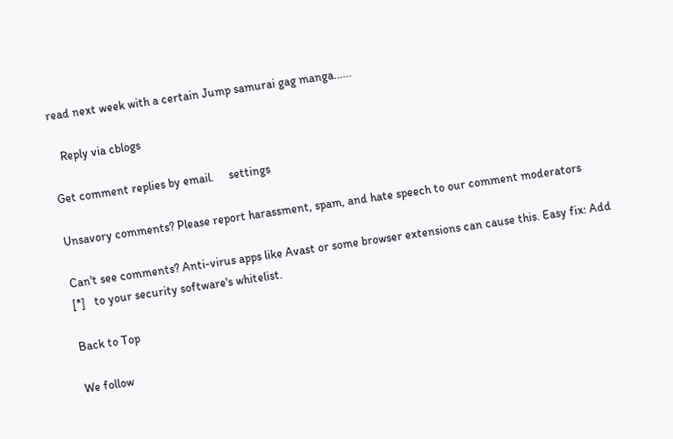read next week with a certain Jump samurai gag manga......

   Reply via cblogs

Get comment replies by email.     settings

Unsavory comments? Please report harassment, spam, and hate speech to our comment moderators

Can't see comments? Anti-virus apps like Avast or some browser extensions can cause this. Easy fix: Add   [*]   to your security software's whitelist.

Back to Top

We follow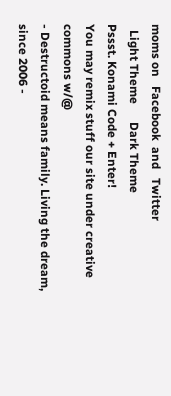moms on   Facebook  and   Twitter
  Light Theme      Dark Theme
Pssst. Konami Code + Enter!
You may remix stuff our site under creative commons w/@
- Destructoid means family. Living the dream, since 2006 -